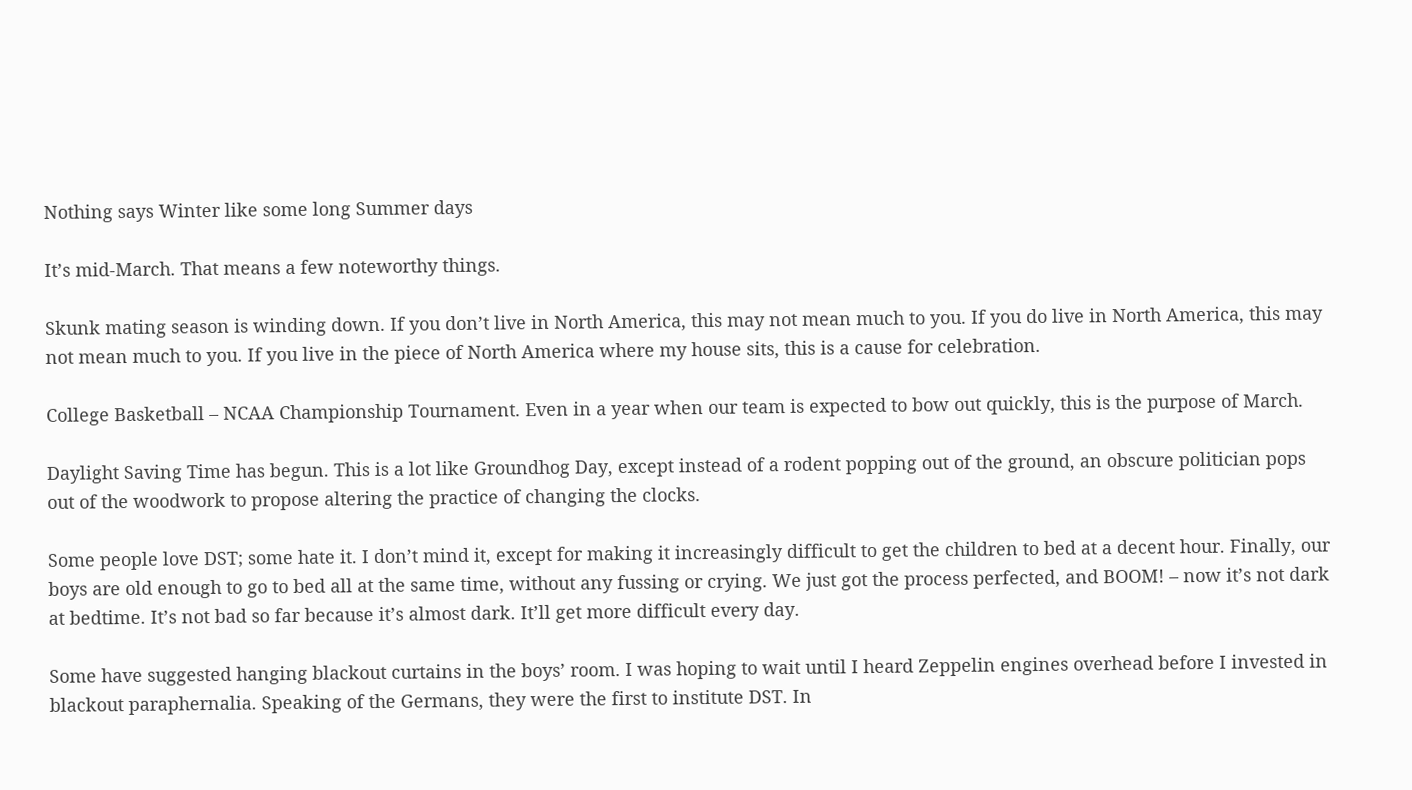Nothing says Winter like some long Summer days

It’s mid-March. That means a few noteworthy things.

Skunk mating season is winding down. If you don’t live in North America, this may not mean much to you. If you do live in North America, this may not mean much to you. If you live in the piece of North America where my house sits, this is a cause for celebration.

College Basketball – NCAA Championship Tournament. Even in a year when our team is expected to bow out quickly, this is the purpose of March.

Daylight Saving Time has begun. This is a lot like Groundhog Day, except instead of a rodent popping out of the ground, an obscure politician pops out of the woodwork to propose altering the practice of changing the clocks.

Some people love DST; some hate it. I don’t mind it, except for making it increasingly difficult to get the children to bed at a decent hour. Finally, our boys are old enough to go to bed all at the same time, without any fussing or crying. We just got the process perfected, and BOOM! – now it’s not dark at bedtime. It’s not bad so far because it’s almost dark. It’ll get more difficult every day.

Some have suggested hanging blackout curtains in the boys’ room. I was hoping to wait until I heard Zeppelin engines overhead before I invested in blackout paraphernalia. Speaking of the Germans, they were the first to institute DST. In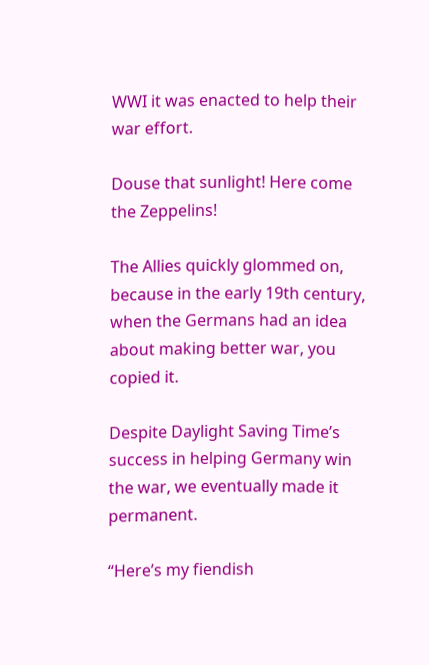WWI it was enacted to help their war effort.

Douse that sunlight! Here come the Zeppelins!

The Allies quickly glommed on, because in the early 19th century, when the Germans had an idea about making better war, you copied it.

Despite Daylight Saving Time’s success in helping Germany win the war, we eventually made it permanent.

“Here’s my fiendish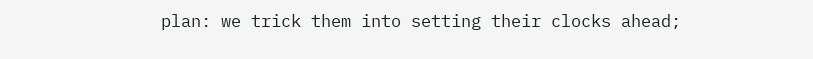plan: we trick them into setting their clocks ahead;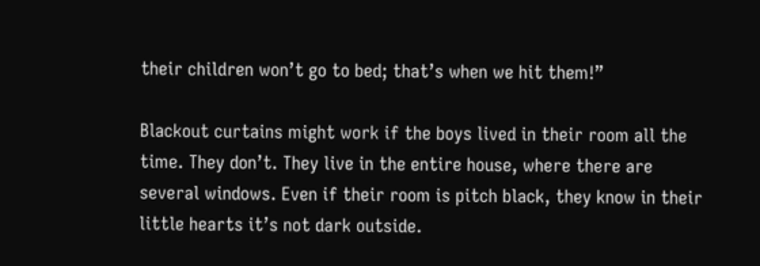their children won’t go to bed; that’s when we hit them!”

Blackout curtains might work if the boys lived in their room all the time. They don’t. They live in the entire house, where there are several windows. Even if their room is pitch black, they know in their little hearts it’s not dark outside.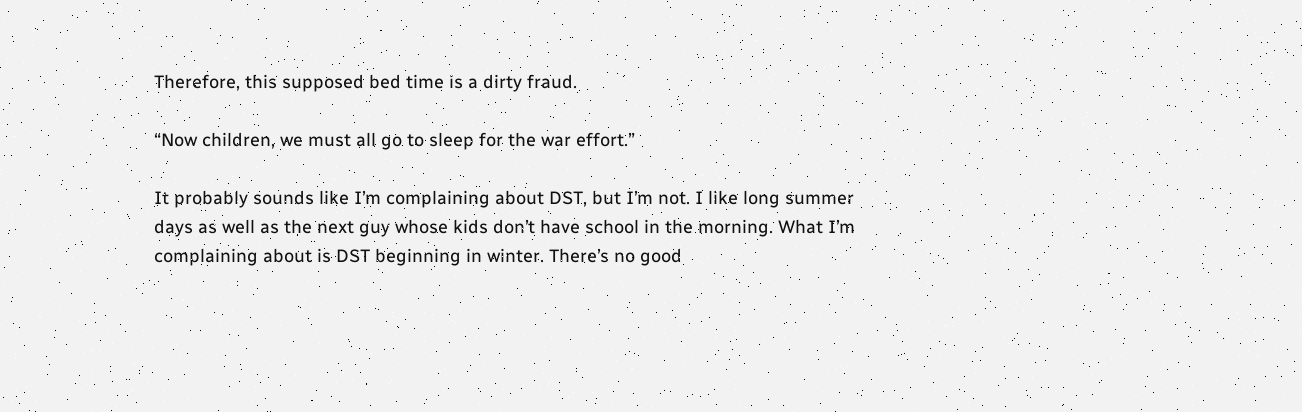Therefore, this supposed bed time is a dirty fraud.

“Now children, we must all go to sleep for the war effort.”

It probably sounds like I’m complaining about DST, but I’m not. I like long summer days as well as the next guy whose kids don’t have school in the morning. What I’m complaining about is DST beginning in winter. There’s no good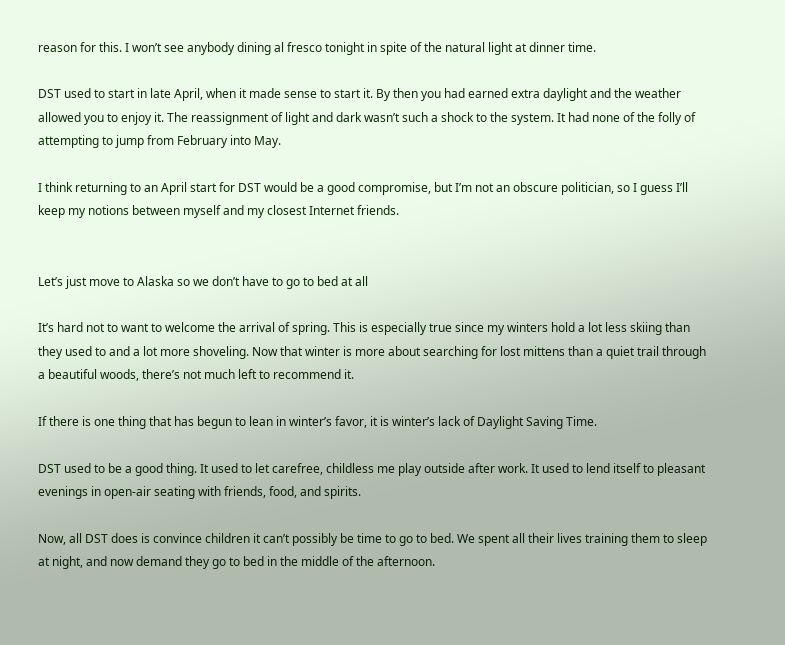reason for this. I won’t see anybody dining al fresco tonight in spite of the natural light at dinner time.

DST used to start in late April, when it made sense to start it. By then you had earned extra daylight and the weather allowed you to enjoy it. The reassignment of light and dark wasn’t such a shock to the system. It had none of the folly of attempting to jump from February into May.

I think returning to an April start for DST would be a good compromise, but I’m not an obscure politician, so I guess I’ll keep my notions between myself and my closest Internet friends.


Let’s just move to Alaska so we don’t have to go to bed at all

It’s hard not to want to welcome the arrival of spring. This is especially true since my winters hold a lot less skiing than they used to and a lot more shoveling. Now that winter is more about searching for lost mittens than a quiet trail through a beautiful woods, there’s not much left to recommend it.

If there is one thing that has begun to lean in winter’s favor, it is winter’s lack of Daylight Saving Time.

DST used to be a good thing. It used to let carefree, childless me play outside after work. It used to lend itself to pleasant evenings in open-air seating with friends, food, and spirits.

Now, all DST does is convince children it can’t possibly be time to go to bed. We spent all their lives training them to sleep at night, and now demand they go to bed in the middle of the afternoon.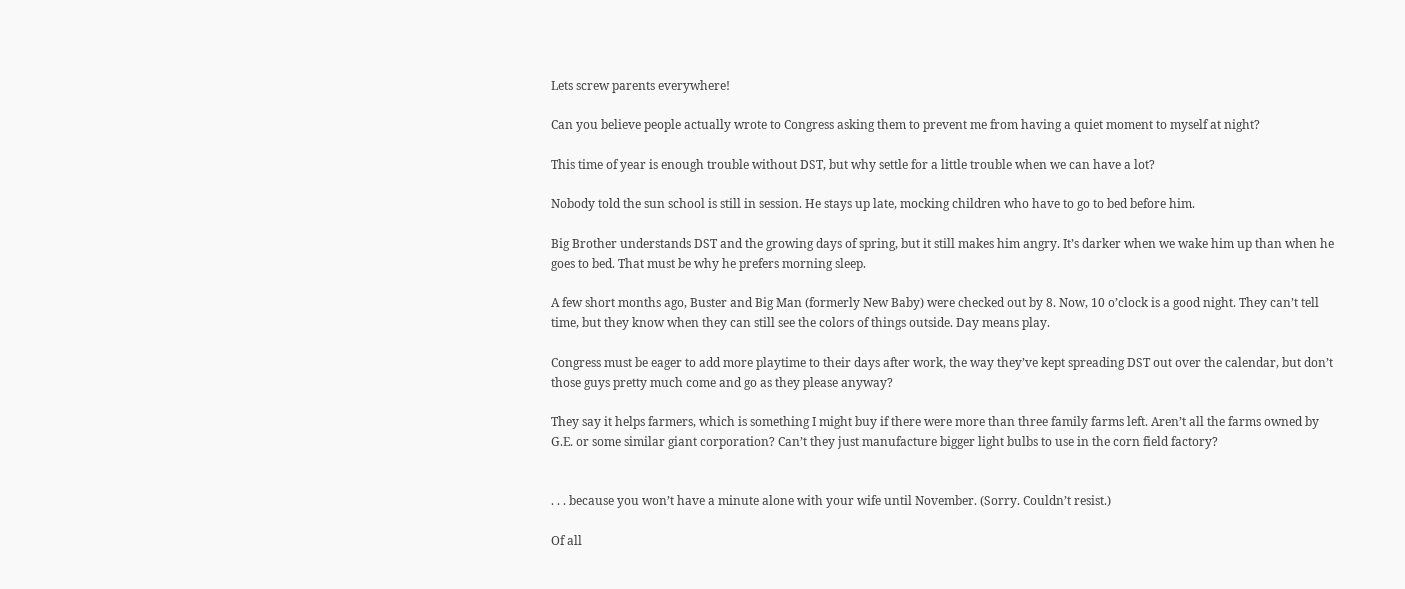Lets screw parents everywhere!

Can you believe people actually wrote to Congress asking them to prevent me from having a quiet moment to myself at night?

This time of year is enough trouble without DST, but why settle for a little trouble when we can have a lot?

Nobody told the sun school is still in session. He stays up late, mocking children who have to go to bed before him.

Big Brother understands DST and the growing days of spring, but it still makes him angry. It’s darker when we wake him up than when he goes to bed. That must be why he prefers morning sleep.

A few short months ago, Buster and Big Man (formerly New Baby) were checked out by 8. Now, 10 o’clock is a good night. They can’t tell time, but they know when they can still see the colors of things outside. Day means play.

Congress must be eager to add more playtime to their days after work, the way they’ve kept spreading DST out over the calendar, but don’t those guys pretty much come and go as they please anyway?

They say it helps farmers, which is something I might buy if there were more than three family farms left. Aren’t all the farms owned by G.E. or some similar giant corporation? Can’t they just manufacture bigger light bulbs to use in the corn field factory?


. . . because you won’t have a minute alone with your wife until November. (Sorry. Couldn’t resist.)

Of all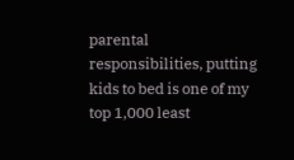parental responsibilities, putting kids to bed is one of my top 1,000 least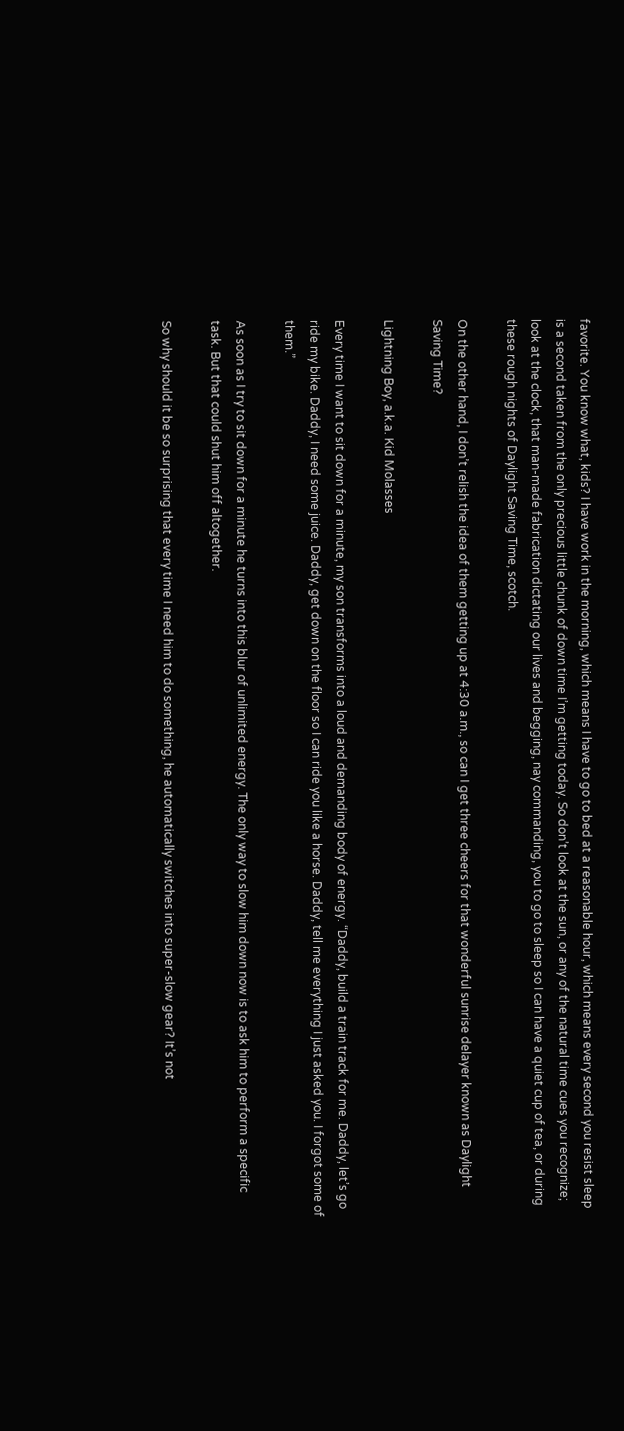favorite. You know what, kids? I have work in the morning, which means I have to go to bed at a reasonable hour, which means every second you resist sleep is a second taken from the only precious little chunk of down time I’m getting today. So don’t look at the sun, or any of the natural time cues you recognize; look at the clock, that man-made fabrication dictating our lives and begging, nay commanding, you to go to sleep so I can have a quiet cup of tea, or during these rough nights of Daylight Saving Time, scotch.

On the other hand, I don’t relish the idea of them getting up at 4:30 a.m., so can I get three cheers for that wonderful sunrise delayer known as Daylight Saving Time?

Lightning Boy, a.k.a. Kid Molasses

Every time I want to sit down for a minute, my son transforms into a loud and demanding body of energy. “Daddy, build a train track for me. Daddy, let’s go ride my bike. Daddy, I need some juice. Daddy, get down on the floor so I can ride you like a horse. Daddy, tell me everything I just asked you. I forgot some of them.”

As soon as I try to sit down for a minute he turns into this blur of unlimited energy. The only way to slow him down now is to ask him to perform a specific task. But that could shut him off altogether.

So why should it be so surprising that every time I need him to do something, he automatically switches into super-slow gear? It’s not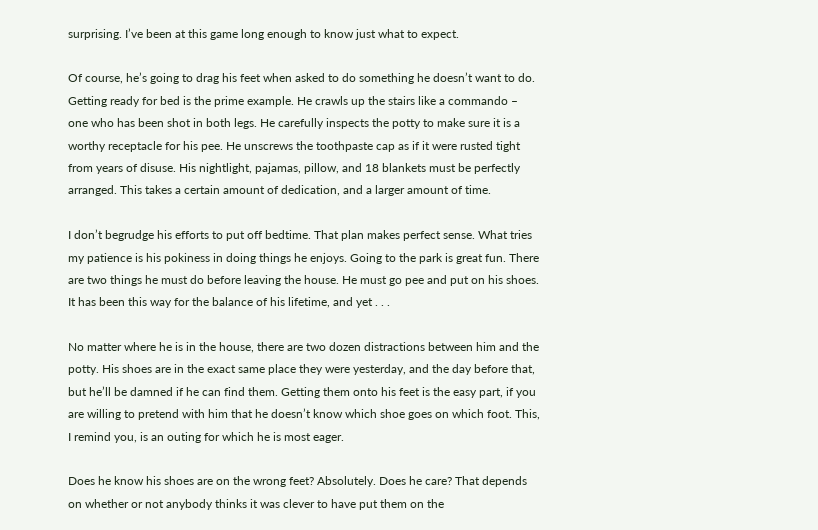surprising. I’ve been at this game long enough to know just what to expect.

Of course, he’s going to drag his feet when asked to do something he doesn’t want to do. Getting ready for bed is the prime example. He crawls up the stairs like a commando – one who has been shot in both legs. He carefully inspects the potty to make sure it is a worthy receptacle for his pee. He unscrews the toothpaste cap as if it were rusted tight from years of disuse. His nightlight, pajamas, pillow, and 18 blankets must be perfectly arranged. This takes a certain amount of dedication, and a larger amount of time.

I don’t begrudge his efforts to put off bedtime. That plan makes perfect sense. What tries my patience is his pokiness in doing things he enjoys. Going to the park is great fun. There are two things he must do before leaving the house. He must go pee and put on his shoes. It has been this way for the balance of his lifetime, and yet . . .

No matter where he is in the house, there are two dozen distractions between him and the potty. His shoes are in the exact same place they were yesterday, and the day before that, but he’ll be damned if he can find them. Getting them onto his feet is the easy part, if you are willing to pretend with him that he doesn’t know which shoe goes on which foot. This, I remind you, is an outing for which he is most eager.

Does he know his shoes are on the wrong feet? Absolutely. Does he care? That depends on whether or not anybody thinks it was clever to have put them on the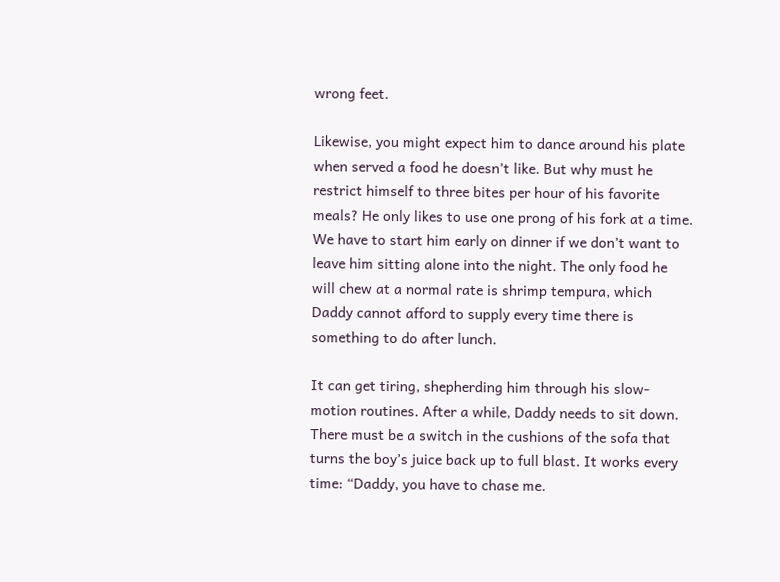wrong feet.

Likewise, you might expect him to dance around his plate when served a food he doesn’t like. But why must he restrict himself to three bites per hour of his favorite meals? He only likes to use one prong of his fork at a time. We have to start him early on dinner if we don’t want to leave him sitting alone into the night. The only food he will chew at a normal rate is shrimp tempura, which Daddy cannot afford to supply every time there is something to do after lunch.

It can get tiring, shepherding him through his slow-motion routines. After a while, Daddy needs to sit down. There must be a switch in the cushions of the sofa that turns the boy’s juice back up to full blast. It works every time: “Daddy, you have to chase me.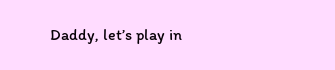Daddy, let’s play in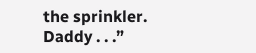the sprinkler. Daddy . . .”